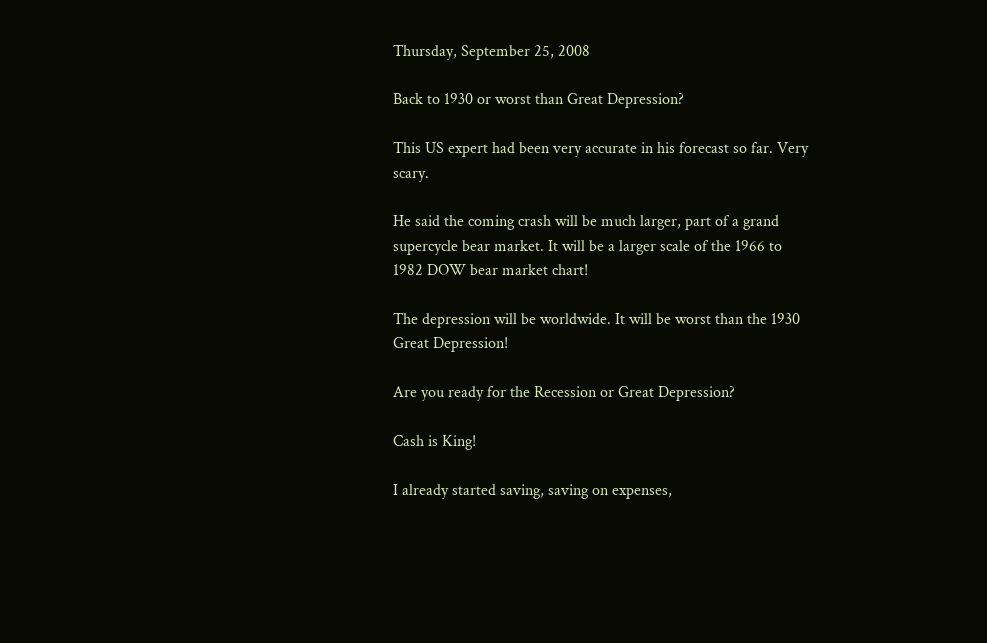Thursday, September 25, 2008

Back to 1930 or worst than Great Depression?

This US expert had been very accurate in his forecast so far. Very scary.

He said the coming crash will be much larger, part of a grand supercycle bear market. It will be a larger scale of the 1966 to 1982 DOW bear market chart!

The depression will be worldwide. It will be worst than the 1930 Great Depression!

Are you ready for the Recession or Great Depression?

Cash is King!

I already started saving, saving on expenses,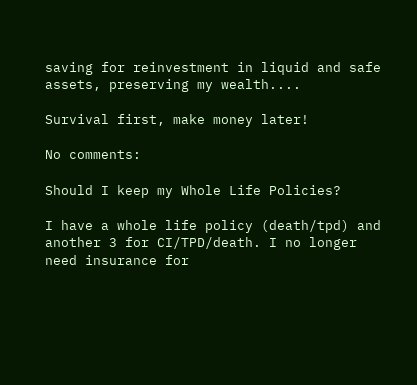saving for reinvestment in liquid and safe assets, preserving my wealth....

Survival first, make money later!

No comments:

Should I keep my Whole Life Policies?

I have a whole life policy (death/tpd) and another 3 for CI/TPD/death. I no longer need insurance for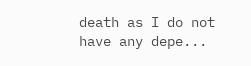death as I do not have any depe...